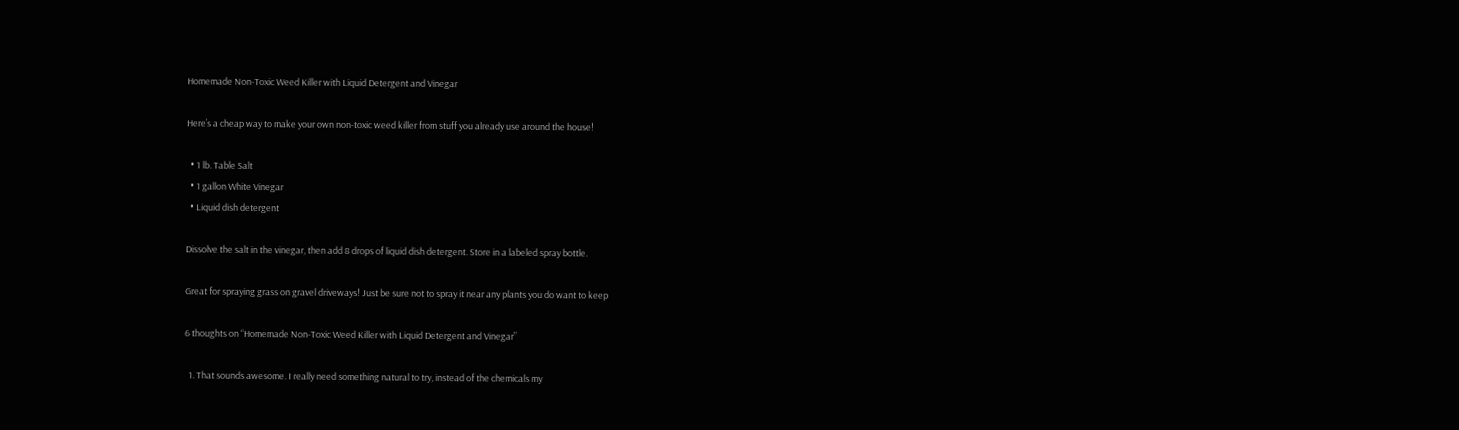Homemade Non-Toxic Weed Killer with Liquid Detergent and Vinegar

Here’s a cheap way to make your own non-toxic weed killer from stuff you already use around the house!

  • 1 lb. Table Salt
  • 1 gallon White Vinegar
  • Liquid dish detergent

Dissolve the salt in the vinegar, then add 8 drops of liquid dish detergent. Store in a labeled spray bottle.

Great for spraying grass on gravel driveways! Just be sure not to spray it near any plants you do want to keep

6 thoughts on “Homemade Non-Toxic Weed Killer with Liquid Detergent and Vinegar”

  1. That sounds awesome. I really need something natural to try, instead of the chemicals my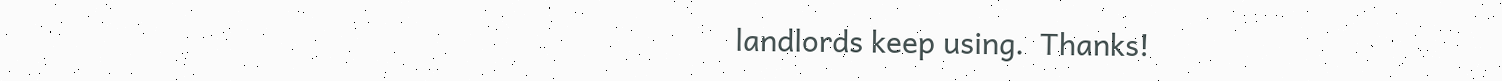landlords keep using.  Thanks!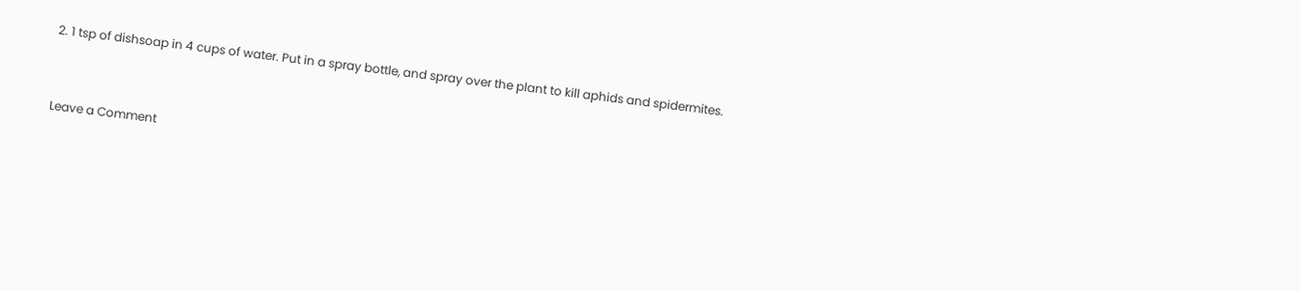2. 1 tsp of dishsoap in 4 cups of water. Put in a spray bottle, and spray over the plant to kill aphids and spidermites.


Leave a Comment